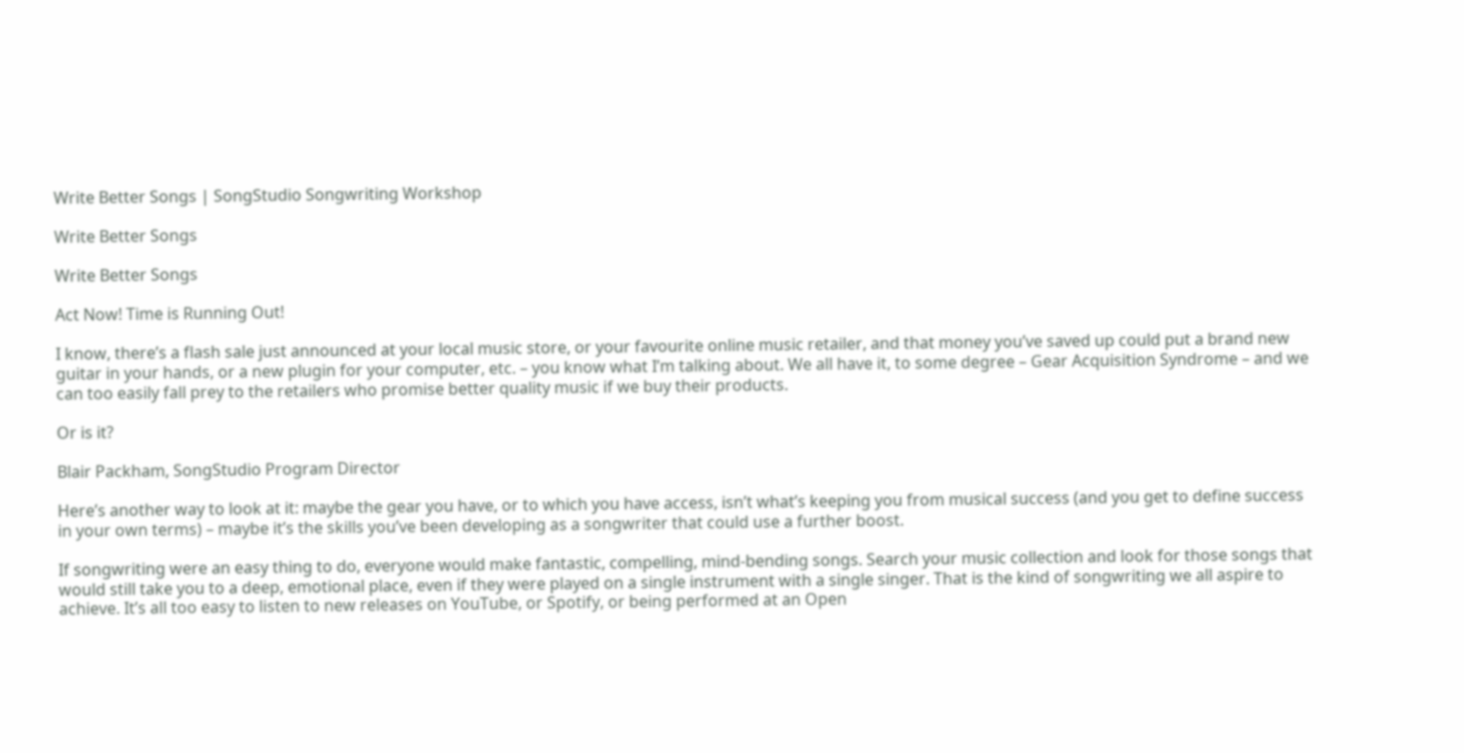Write Better Songs | SongStudio Songwriting Workshop

Write Better Songs

Write Better Songs

Act Now! Time is Running Out!

I know, there’s a flash sale just announced at your local music store, or your favourite online music retailer, and that money you’ve saved up could put a brand new guitar in your hands, or a new plugin for your computer, etc. – you know what I’m talking about. We all have it, to some degree – Gear Acquisition Syndrome – and we can too easily fall prey to the retailers who promise better quality music if we buy their products.

Or is it?

Blair Packham, SongStudio Program Director

Here’s another way to look at it: maybe the gear you have, or to which you have access, isn’t what’s keeping you from musical success (and you get to define success in your own terms) – maybe it’s the skills you’ve been developing as a songwriter that could use a further boost.

If songwriting were an easy thing to do, everyone would make fantastic, compelling, mind-bending songs. Search your music collection and look for those songs that would still take you to a deep, emotional place, even if they were played on a single instrument with a single singer. That is the kind of songwriting we all aspire to achieve. It’s all too easy to listen to new releases on YouTube, or Spotify, or being performed at an Open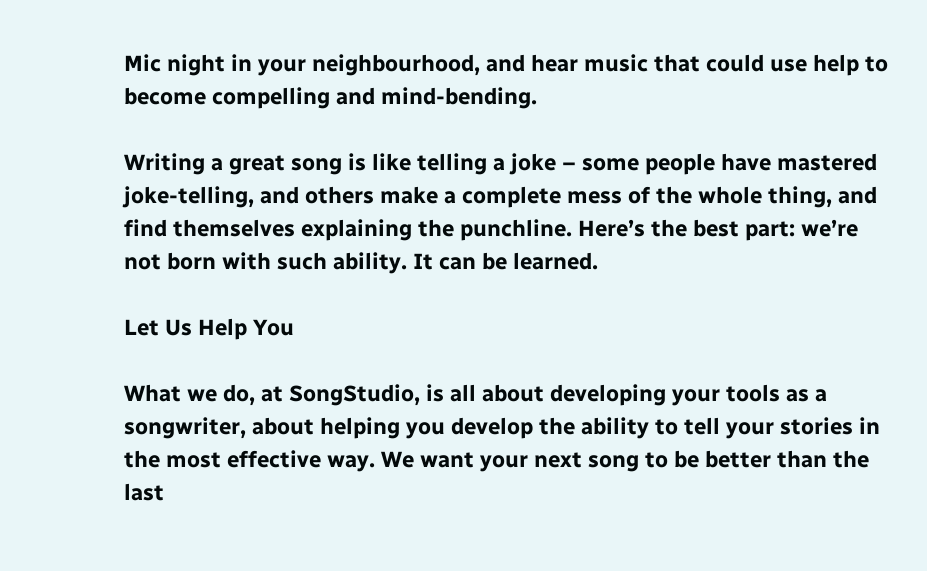Mic night in your neighbourhood, and hear music that could use help to become compelling and mind-bending.

Writing a great song is like telling a joke – some people have mastered joke-telling, and others make a complete mess of the whole thing, and find themselves explaining the punchline. Here’s the best part: we’re not born with such ability. It can be learned.

Let Us Help You

What we do, at SongStudio, is all about developing your tools as a songwriter, about helping you develop the ability to tell your stories in the most effective way. We want your next song to be better than the last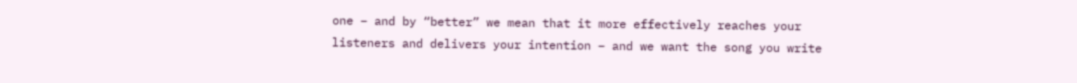one – and by “better” we mean that it more effectively reaches your listeners and delivers your intention – and we want the song you write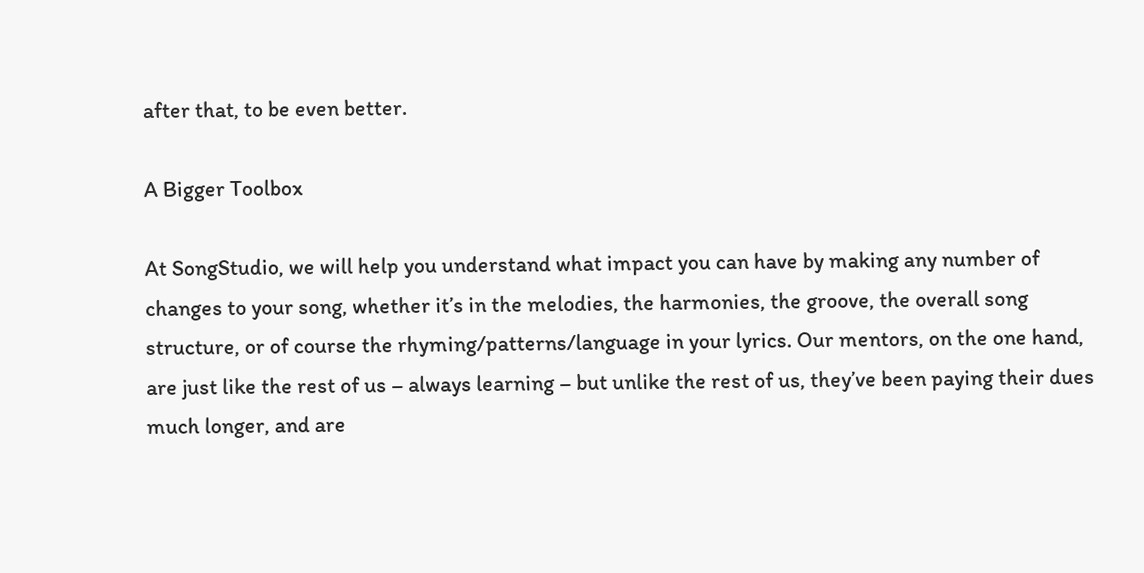after that, to be even better.

A Bigger Toolbox

At SongStudio, we will help you understand what impact you can have by making any number of changes to your song, whether it’s in the melodies, the harmonies, the groove, the overall song structure, or of course the rhyming/patterns/language in your lyrics. Our mentors, on the one hand, are just like the rest of us – always learning – but unlike the rest of us, they’ve been paying their dues much longer, and are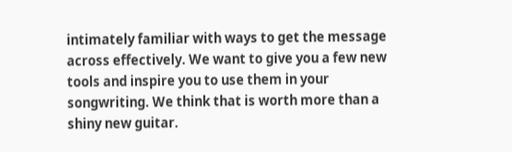intimately familiar with ways to get the message across effectively. We want to give you a few new tools and inspire you to use them in your songwriting. We think that is worth more than a shiny new guitar.